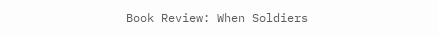Book Review: When Soldiers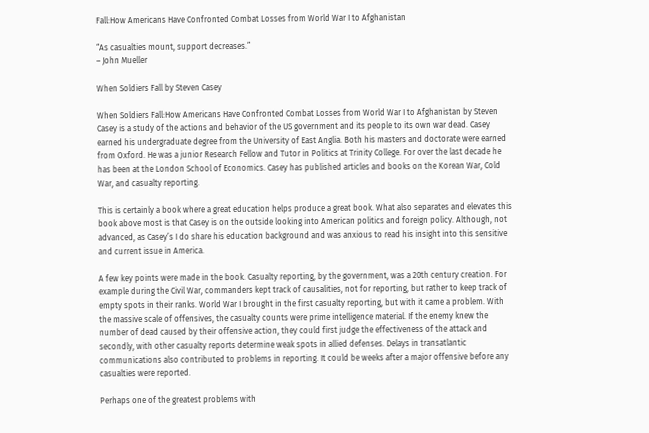Fall:How Americans Have Confronted Combat Losses from World War I to Afghanistan

“As casualties mount, support decreases.”
– John Mueller

When Soldiers Fall by Steven Casey

When Soldiers Fall:How Americans Have Confronted Combat Losses from World War I to Afghanistan by Steven Casey is a study of the actions and behavior of the US government and its people to its own war dead. Casey earned his undergraduate degree from the University of East Anglia. Both his masters and doctorate were earned from Oxford. He was a junior Research Fellow and Tutor in Politics at Trinity College. For over the last decade he has been at the London School of Economics. Casey has published articles and books on the Korean War, Cold War, and casualty reporting.

This is certainly a book where a great education helps produce a great book. What also separates and elevates this book above most is that Casey is on the outside looking into American politics and foreign policy. Although, not advanced, as Casey’s I do share his education background and was anxious to read his insight into this sensitive and current issue in America.

A few key points were made in the book. Casualty reporting, by the government, was a 20th century creation. For example during the Civil War, commanders kept track of causalities, not for reporting, but rather to keep track of empty spots in their ranks. World War I brought in the first casualty reporting, but with it came a problem. With the massive scale of offensives, the casualty counts were prime intelligence material. If the enemy knew the number of dead caused by their offensive action, they could first judge the effectiveness of the attack and secondly, with other casualty reports determine weak spots in allied defenses. Delays in transatlantic communications also contributed to problems in reporting. It could be weeks after a major offensive before any casualties were reported.

Perhaps one of the greatest problems with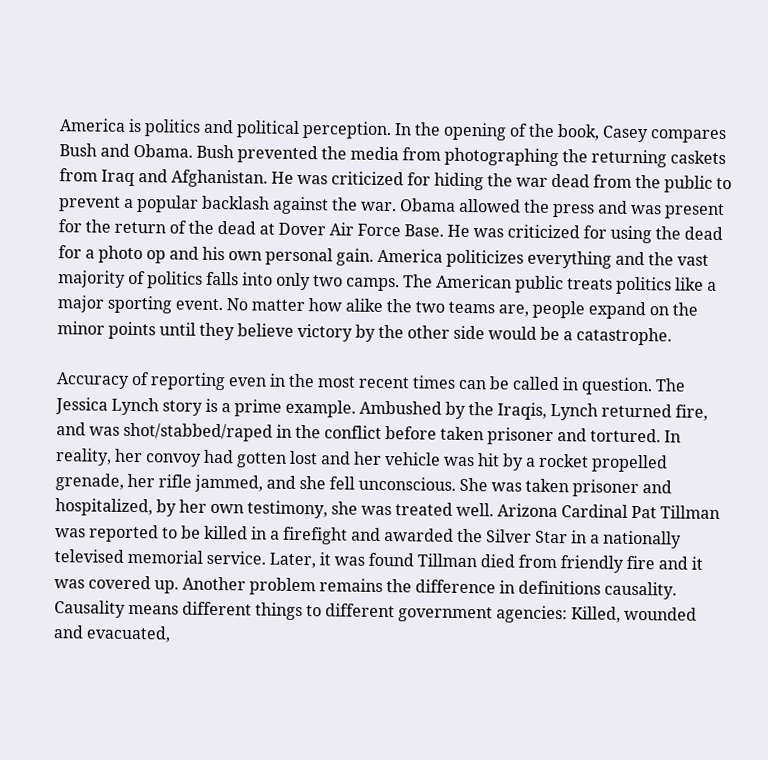America is politics and political perception. In the opening of the book, Casey compares Bush and Obama. Bush prevented the media from photographing the returning caskets from Iraq and Afghanistan. He was criticized for hiding the war dead from the public to prevent a popular backlash against the war. Obama allowed the press and was present for the return of the dead at Dover Air Force Base. He was criticized for using the dead for a photo op and his own personal gain. America politicizes everything and the vast majority of politics falls into only two camps. The American public treats politics like a major sporting event. No matter how alike the two teams are, people expand on the minor points until they believe victory by the other side would be a catastrophe.

Accuracy of reporting even in the most recent times can be called in question. The Jessica Lynch story is a prime example. Ambushed by the Iraqis, Lynch returned fire, and was shot/stabbed/raped in the conflict before taken prisoner and tortured. In reality, her convoy had gotten lost and her vehicle was hit by a rocket propelled grenade, her rifle jammed, and she fell unconscious. She was taken prisoner and hospitalized, by her own testimony, she was treated well. Arizona Cardinal Pat Tillman was reported to be killed in a firefight and awarded the Silver Star in a nationally televised memorial service. Later, it was found Tillman died from friendly fire and it was covered up. Another problem remains the difference in definitions causality. Causality means different things to different government agencies: Killed, wounded and evacuated,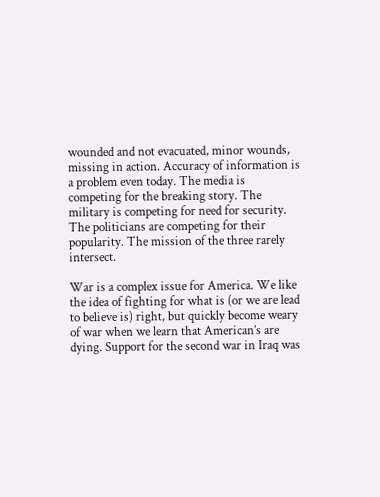wounded and not evacuated, minor wounds, missing in action. Accuracy of information is a problem even today. The media is competing for the breaking story. The military is competing for need for security. The politicians are competing for their popularity. The mission of the three rarely intersect.

War is a complex issue for America. We like the idea of fighting for what is (or we are lead to believe is) right, but quickly become weary of war when we learn that American’s are dying. Support for the second war in Iraq was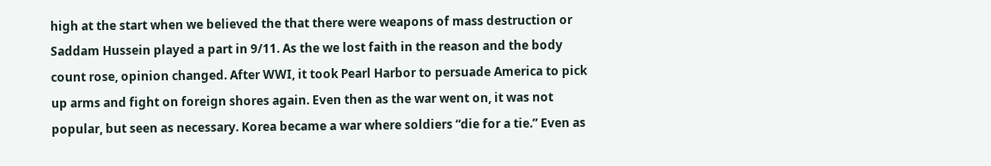high at the start when we believed the that there were weapons of mass destruction or Saddam Hussein played a part in 9/11. As the we lost faith in the reason and the body count rose, opinion changed. After WWI, it took Pearl Harbor to persuade America to pick up arms and fight on foreign shores again. Even then as the war went on, it was not popular, but seen as necessary. Korea became a war where soldiers “die for a tie.” Even as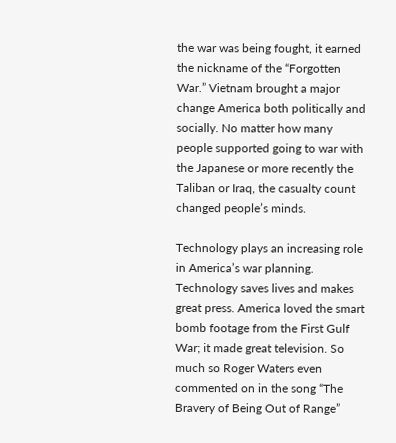the war was being fought, it earned the nickname of the “Forgotten War.” Vietnam brought a major change America both politically and socially. No matter how many people supported going to war with the Japanese or more recently the Taliban or Iraq, the casualty count changed people’s minds.

Technology plays an increasing role in America’s war planning. Technology saves lives and makes great press. America loved the smart bomb footage from the First Gulf War; it made great television. So much so Roger Waters even commented on in the song “The Bravery of Being Out of Range”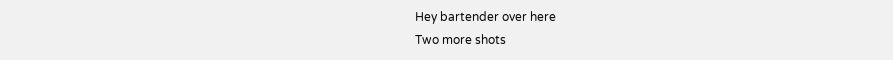Hey bartender over here
Two more shots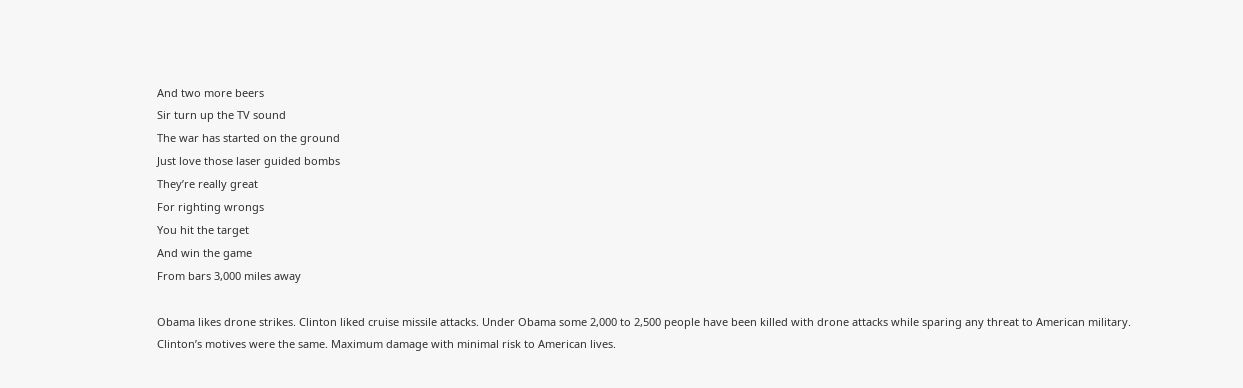And two more beers
Sir turn up the TV sound
The war has started on the ground
Just love those laser guided bombs
They’re really great
For righting wrongs
You hit the target
And win the game
From bars 3,000 miles away

Obama likes drone strikes. Clinton liked cruise missile attacks. Under Obama some 2,000 to 2,500 people have been killed with drone attacks while sparing any threat to American military. Clinton’s motives were the same. Maximum damage with minimal risk to American lives.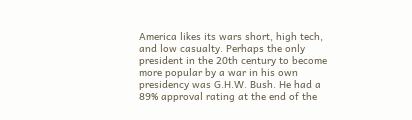America likes its wars short, high tech, and low casualty. Perhaps the only president in the 20th century to become more popular by a war in his own presidency was G.H.W. Bush. He had a 89% approval rating at the end of the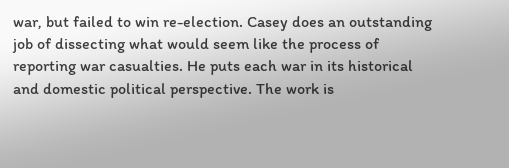war, but failed to win re-election. Casey does an outstanding job of dissecting what would seem like the process of reporting war casualties. He puts each war in its historical and domestic political perspective. The work is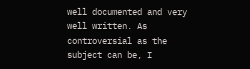well documented and very well written. As controversial as the subject can be, I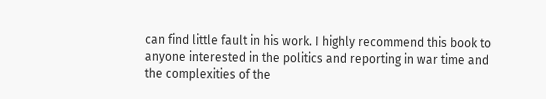can find little fault in his work. I highly recommend this book to anyone interested in the politics and reporting in war time and the complexities of the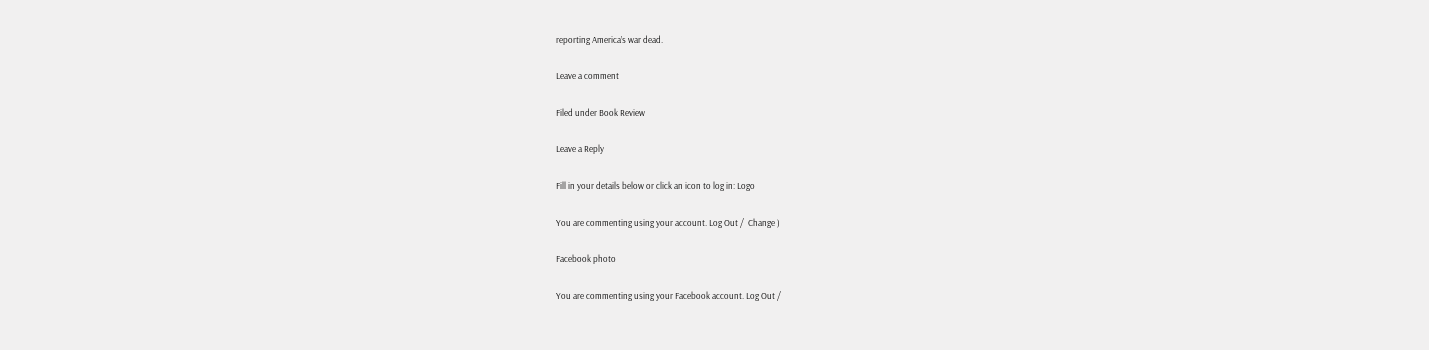reporting America’s war dead.

Leave a comment

Filed under Book Review

Leave a Reply

Fill in your details below or click an icon to log in: Logo

You are commenting using your account. Log Out /  Change )

Facebook photo

You are commenting using your Facebook account. Log Out /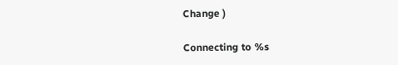Change )

Connecting to %s